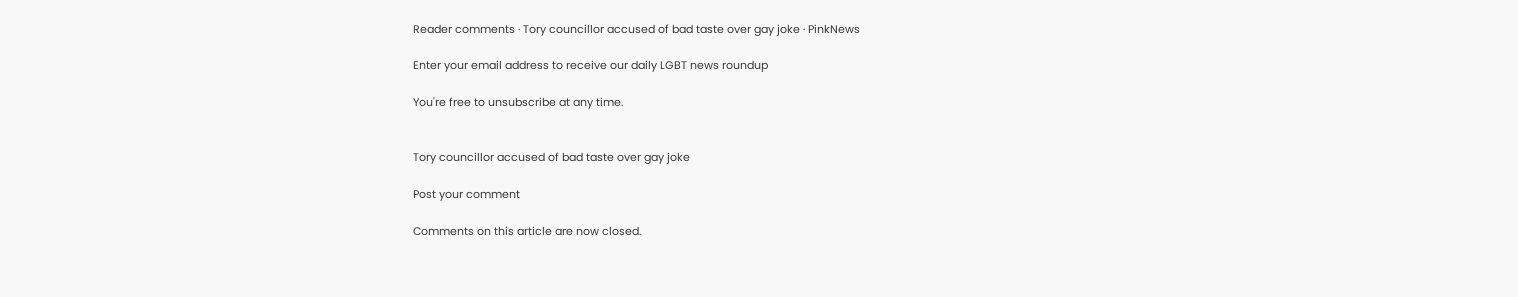Reader comments · Tory councillor accused of bad taste over gay joke · PinkNews

Enter your email address to receive our daily LGBT news roundup

You're free to unsubscribe at any time.


Tory councillor accused of bad taste over gay joke

Post your comment

Comments on this article are now closed.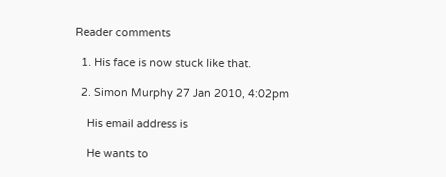Reader comments

  1. His face is now stuck like that.

  2. Simon Murphy 27 Jan 2010, 4:02pm

    His email address is

    He wants to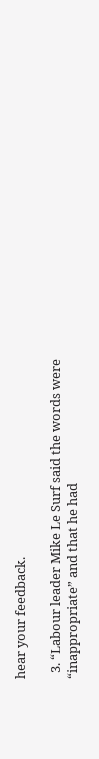hear your feedback.

  3. “Labour leader Mike Le Surf said the words were “inappropriate” and that he had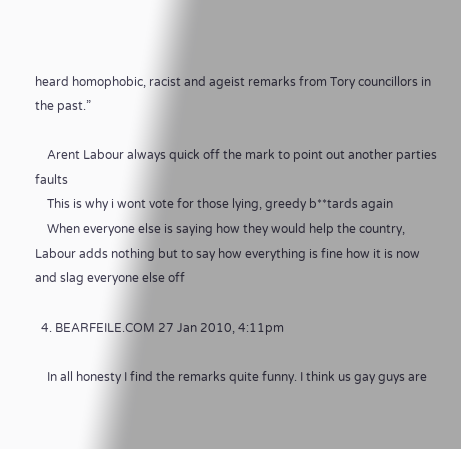heard homophobic, racist and ageist remarks from Tory councillors in the past.”

    Arent Labour always quick off the mark to point out another parties faults
    This is why i wont vote for those lying, greedy b**tards again
    When everyone else is saying how they would help the country, Labour adds nothing but to say how everything is fine how it is now and slag everyone else off

  4. BEARFEILE.COM 27 Jan 2010, 4:11pm

    In all honesty I find the remarks quite funny. I think us gay guys are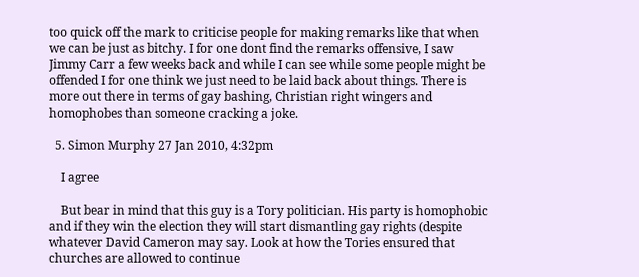too quick off the mark to criticise people for making remarks like that when we can be just as bitchy. I for one dont find the remarks offensive, I saw Jimmy Carr a few weeks back and while I can see while some people might be offended I for one think we just need to be laid back about things. There is more out there in terms of gay bashing, Christian right wingers and homophobes than someone cracking a joke.

  5. Simon Murphy 27 Jan 2010, 4:32pm

    I agree

    But bear in mind that this guy is a Tory politician. His party is homophobic and if they win the election they will start dismantling gay rights (despite whatever David Cameron may say. Look at how the Tories ensured that churches are allowed to continue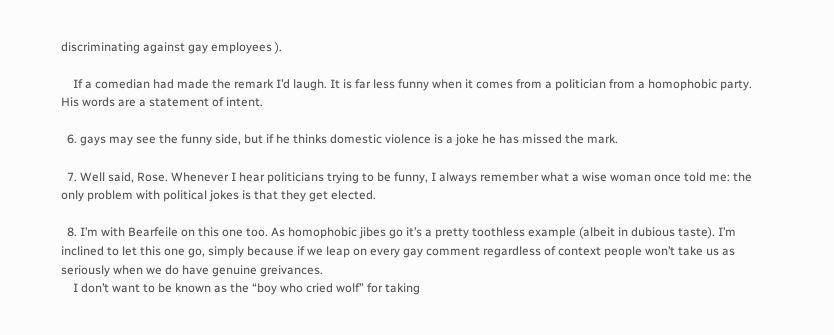discriminating against gay employees ).

    If a comedian had made the remark I’d laugh. It is far less funny when it comes from a politician from a homophobic party. His words are a statement of intent.

  6. gays may see the funny side, but if he thinks domestic violence is a joke he has missed the mark.

  7. Well said, Rose. Whenever I hear politicians trying to be funny, I always remember what a wise woman once told me: the only problem with political jokes is that they get elected.

  8. I’m with Bearfeile on this one too. As homophobic jibes go it’s a pretty toothless example (albeit in dubious taste). I’m inclined to let this one go, simply because if we leap on every gay comment regardless of context people won’t take us as seriously when we do have genuine greivances.
    I don’t want to be known as the “boy who cried wolf” for taking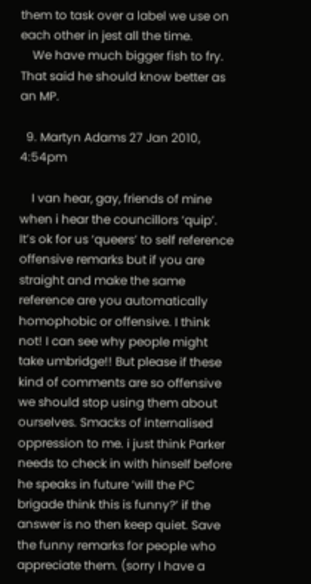them to task over a label we use on each other in jest all the time.
    We have much bigger fish to fry. That said he should know better as an MP.

  9. Martyn Adams 27 Jan 2010, 4:54pm

    I van hear, gay, friends of mine when i hear the councillors ‘quip’. It’s ok for us ‘queers’ to self reference offensive remarks but if you are straight and make the same reference are you automatically homophobic or offensive. I think not! I can see why people might take umbridge!! But please if these kind of comments are so offensive we should stop using them about ourselves. Smacks of internalised oppression to me. i just think Parker needs to check in with hinself before he speaks in future ‘will the PC brigade think this is funny?’ if the answer is no then keep quiet. Save the funny remarks for people who appreciate them. (sorry I have a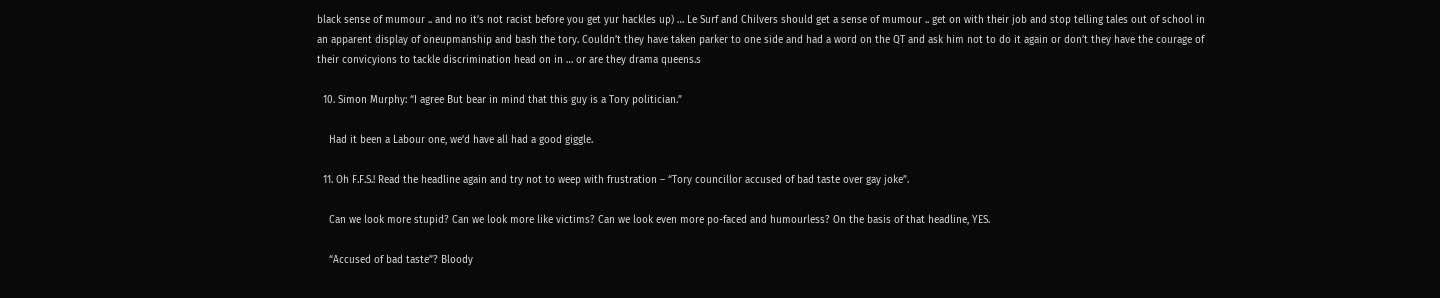black sense of mumour .. and no it’s not racist before you get yur hackles up) … Le Surf and Chilvers should get a sense of mumour .. get on with their job and stop telling tales out of school in an apparent display of oneupmanship and bash the tory. Couldn’t they have taken parker to one side and had a word on the QT and ask him not to do it again or don’t they have the courage of their convicyions to tackle discrimination head on in … or are they drama queens.s

  10. Simon Murphy: “I agree But bear in mind that this guy is a Tory politician.”

    Had it been a Labour one, we’d have all had a good giggle.

  11. Oh F.F.S.! Read the headline again and try not to weep with frustration – “Tory councillor accused of bad taste over gay joke”.

    Can we look more stupid? Can we look more like victims? Can we look even more po-faced and humourless? On the basis of that headline, YES.

    “Accused of bad taste”? Bloody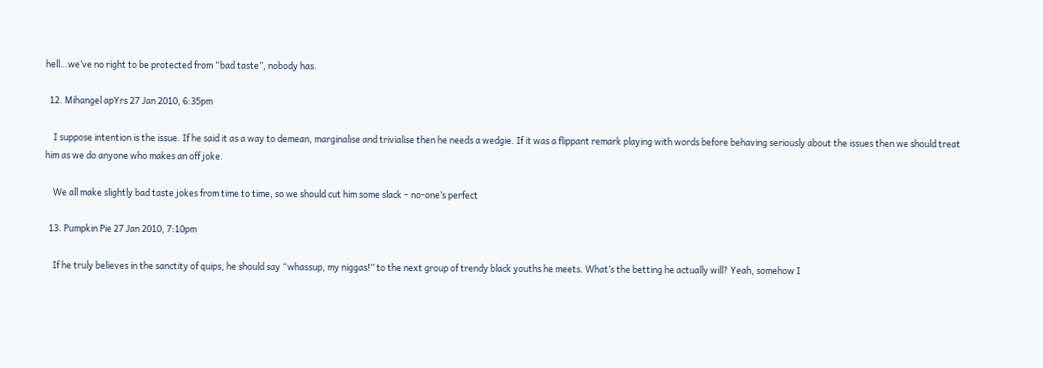hell…we’ve no right to be protected from “bad taste”, nobody has.

  12. Mihangel apYrs 27 Jan 2010, 6:35pm

    I suppose intention is the issue. If he said it as a way to demean, marginalise and trivialise then he needs a wedgie. If it was a flippant remark playing with words before behaving seriously about the issues then we should treat him as we do anyone who makes an off joke.

    We all make slightly bad taste jokes from time to time, so we should cut him some slack – no-one’s perfect

  13. Pumpkin Pie 27 Jan 2010, 7:10pm

    If he truly believes in the sanctity of quips, he should say “whassup, my niggas!” to the next group of trendy black youths he meets. What’s the betting he actually will? Yeah, somehow I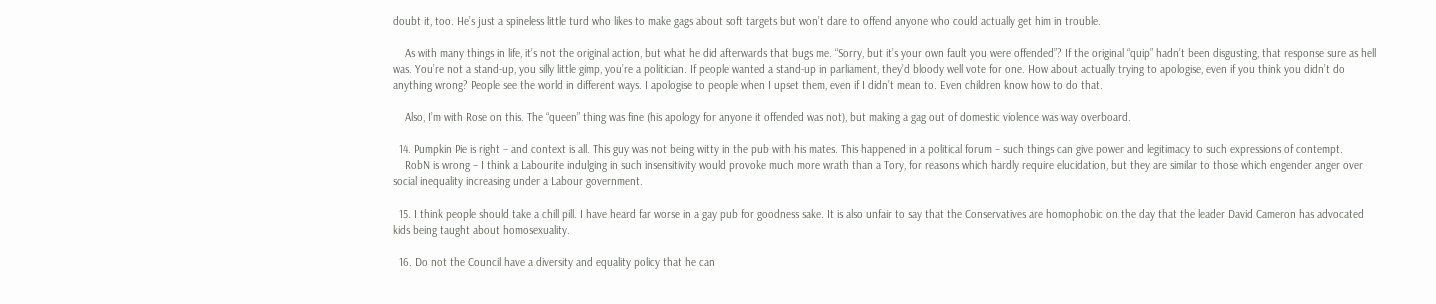doubt it, too. He’s just a spineless little turd who likes to make gags about soft targets but won’t dare to offend anyone who could actually get him in trouble.

    As with many things in life, it’s not the original action, but what he did afterwards that bugs me. “Sorry, but it’s your own fault you were offended”? If the original “quip” hadn’t been disgusting, that response sure as hell was. You’re not a stand-up, you silly little gimp, you’re a politician. If people wanted a stand-up in parliament, they’d bloody well vote for one. How about actually trying to apologise, even if you think you didn’t do anything wrong? People see the world in different ways. I apologise to people when I upset them, even if I didn’t mean to. Even children know how to do that.

    Also, I’m with Rose on this. The “queen” thing was fine (his apology for anyone it offended was not), but making a gag out of domestic violence was way overboard.

  14. Pumpkin Pie is right – and context is all. This guy was not being witty in the pub with his mates. This happened in a political forum – such things can give power and legitimacy to such expressions of contempt.
    RobN is wrong – I think a Labourite indulging in such insensitivity would provoke much more wrath than a Tory, for reasons which hardly require elucidation, but they are similar to those which engender anger over social inequality increasing under a Labour government.

  15. I think people should take a chill pill. I have heard far worse in a gay pub for goodness sake. It is also unfair to say that the Conservatives are homophobic on the day that the leader David Cameron has advocated kids being taught about homosexuality.

  16. Do not the Council have a diversity and equality policy that he can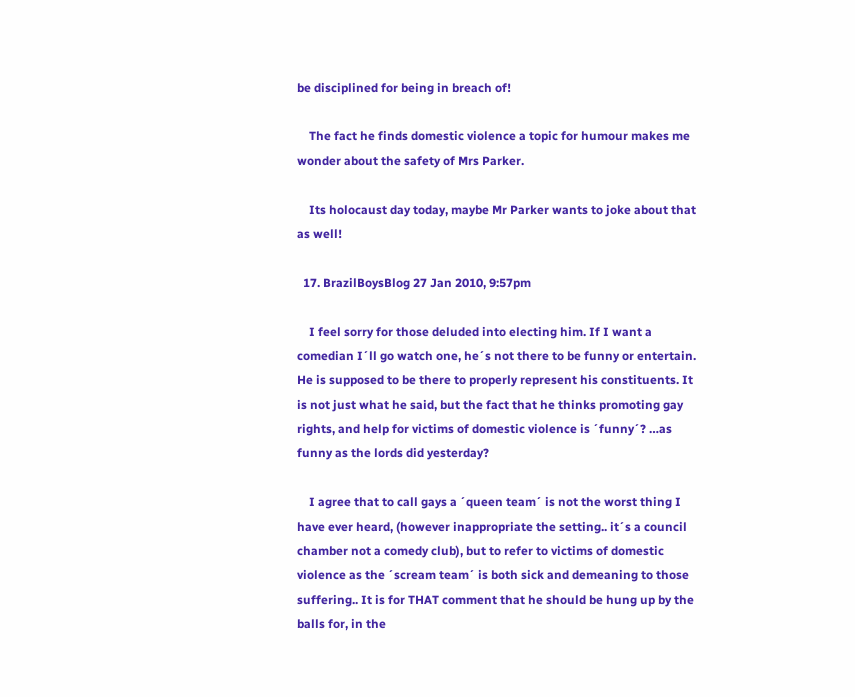be disciplined for being in breach of!

    The fact he finds domestic violence a topic for humour makes me wonder about the safety of Mrs Parker.

    Its holocaust day today, maybe Mr Parker wants to joke about that as well!

  17. BrazilBoysBlog 27 Jan 2010, 9:57pm

    I feel sorry for those deluded into electing him. If I want a comedian I´ll go watch one, he´s not there to be funny or entertain. He is supposed to be there to properly represent his constituents. It is not just what he said, but the fact that he thinks promoting gay rights, and help for victims of domestic violence is ´funny´? …as funny as the lords did yesterday?

    I agree that to call gays a ´queen team´ is not the worst thing I have ever heard, (however inappropriate the setting.. it´s a council chamber not a comedy club), but to refer to victims of domestic violence as the ´scream team´ is both sick and demeaning to those suffering.. It is for THAT comment that he should be hung up by the balls for, in the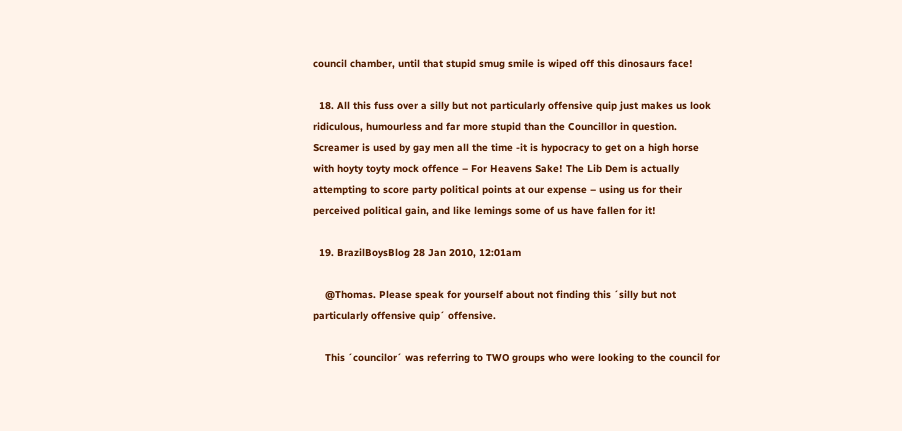council chamber, until that stupid smug smile is wiped off this dinosaurs face!

  18. All this fuss over a silly but not particularly offensive quip just makes us look ridiculous, humourless and far more stupid than the Councillor in question. Screamer is used by gay men all the time -it is hypocracy to get on a high horse with hoyty toyty mock offence – For Heavens Sake! The Lib Dem is actually attempting to score party political points at our expense – using us for their perceived political gain, and like lemings some of us have fallen for it!

  19. BrazilBoysBlog 28 Jan 2010, 12:01am

    @Thomas. Please speak for yourself about not finding this ´silly but not particularly offensive quip´ offensive.

    This ´councilor´ was referring to TWO groups who were looking to the council for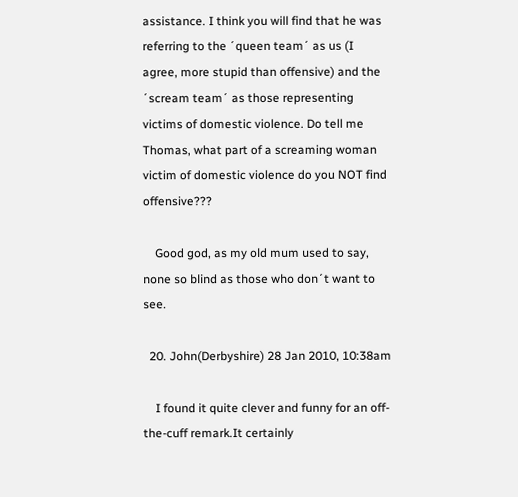assistance. I think you will find that he was referring to the ´queen team´ as us (I agree, more stupid than offensive) and the ´scream team´ as those representing victims of domestic violence. Do tell me Thomas, what part of a screaming woman victim of domestic violence do you NOT find offensive???

    Good god, as my old mum used to say, none so blind as those who don´t want to see.

  20. John(Derbyshire) 28 Jan 2010, 10:38am

    I found it quite clever and funny for an off-the-cuff remark.It certainly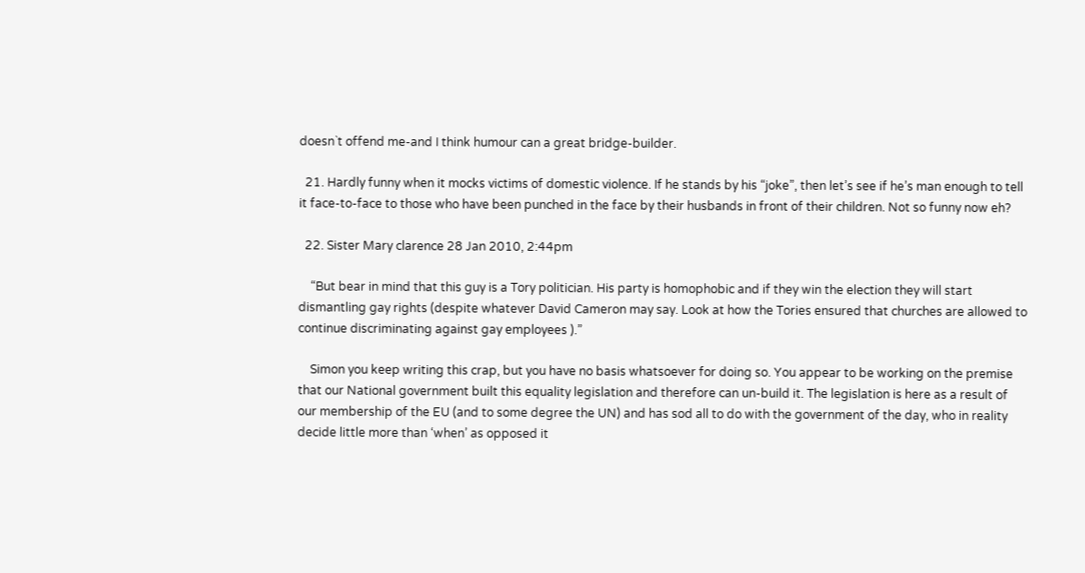doesn`t offend me-and I think humour can a great bridge-builder.

  21. Hardly funny when it mocks victims of domestic violence. If he stands by his “joke”, then let’s see if he’s man enough to tell it face-to-face to those who have been punched in the face by their husbands in front of their children. Not so funny now eh?

  22. Sister Mary clarence 28 Jan 2010, 2:44pm

    “But bear in mind that this guy is a Tory politician. His party is homophobic and if they win the election they will start dismantling gay rights (despite whatever David Cameron may say. Look at how the Tories ensured that churches are allowed to continue discriminating against gay employees ).”

    Simon you keep writing this crap, but you have no basis whatsoever for doing so. You appear to be working on the premise that our National government built this equality legislation and therefore can un-build it. The legislation is here as a result of our membership of the EU (and to some degree the UN) and has sod all to do with the government of the day, who in reality decide little more than ‘when’ as opposed it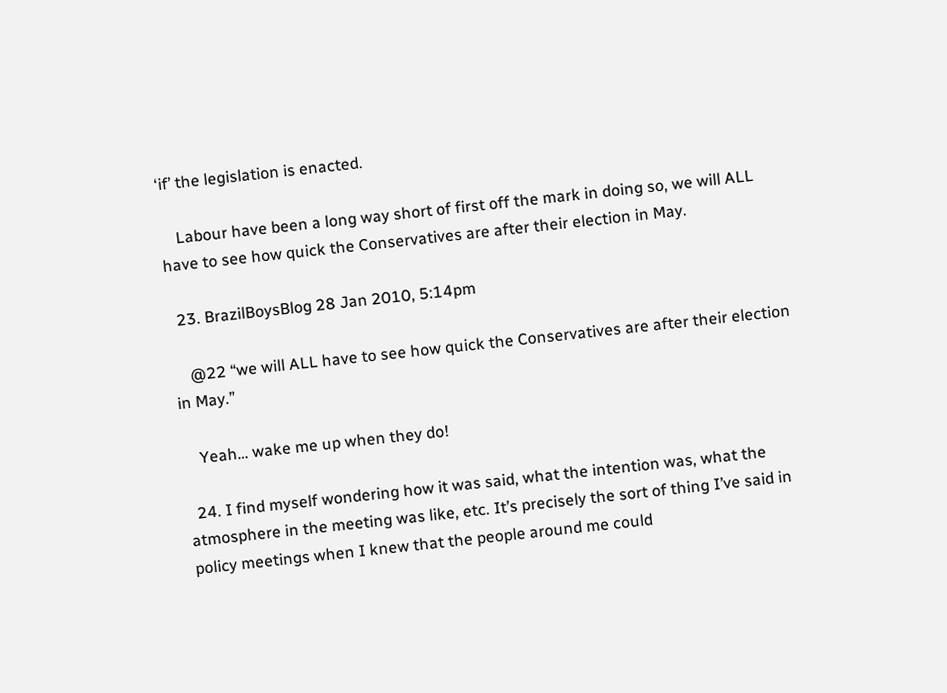‘if’ the legislation is enacted.

    Labour have been a long way short of first off the mark in doing so, we will ALL have to see how quick the Conservatives are after their election in May.

  23. BrazilBoysBlog 28 Jan 2010, 5:14pm

    @22 “we will ALL have to see how quick the Conservatives are after their election in May.”

    Yeah… wake me up when they do!

  24. I find myself wondering how it was said, what the intention was, what the atmosphere in the meeting was like, etc. It’s precisely the sort of thing I’ve said in policy meetings when I knew that the people around me could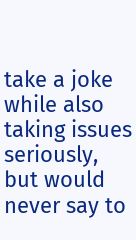take a joke while also taking issues seriously, but would never say to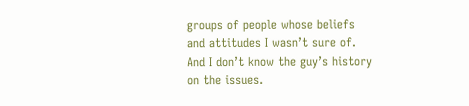groups of people whose beliefs and attitudes I wasn’t sure of. And I don’t know the guy’s history on the issues.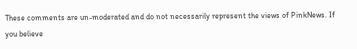These comments are un-moderated and do not necessarily represent the views of PinkNews. If you believe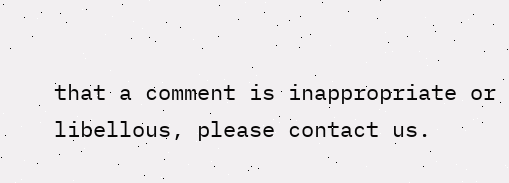that a comment is inappropriate or libellous, please contact us.